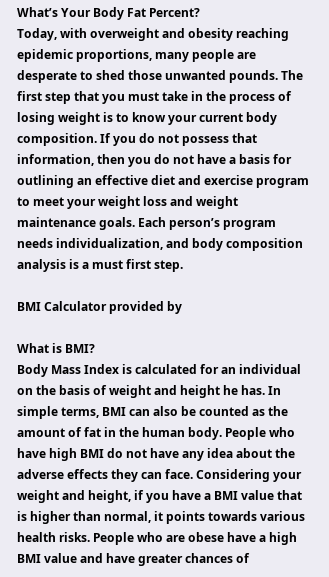What’s Your Body Fat Percent?
Today, with overweight and obesity reaching epidemic proportions, many people are desperate to shed those unwanted pounds. The first step that you must take in the process of losing weight is to know your current body composition. If you do not possess that information, then you do not have a basis for outlining an effective diet and exercise program to meet your weight loss and weight maintenance goals. Each person’s program needs individualization, and body composition analysis is a must first step.

BMI Calculator provided by

What is BMI?
Body Mass Index is calculated for an individual on the basis of weight and height he has. In simple terms, BMI can also be counted as the amount of fat in the human body. People who have high BMI do not have any idea about the adverse effects they can face. Considering your weight and height, if you have a BMI value that is higher than normal, it points towards various health risks. People who are obese have a high BMI value and have greater chances of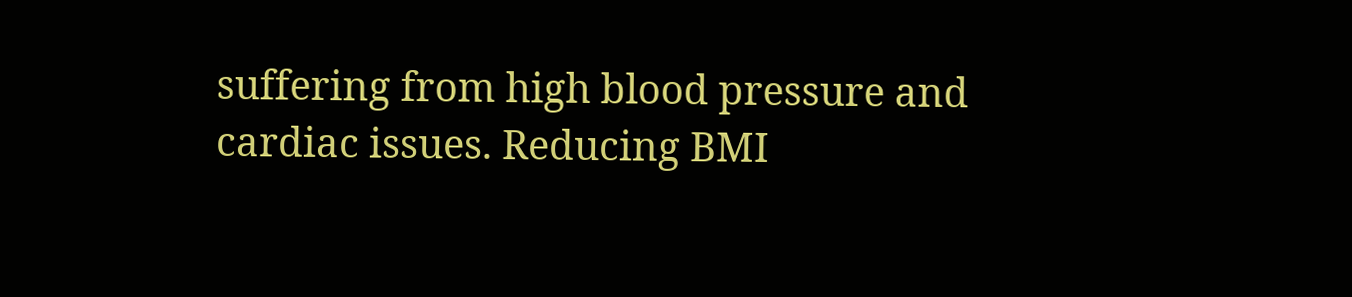suffering from high blood pressure and cardiac issues. Reducing BMI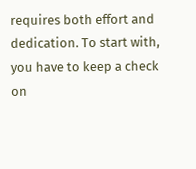requires both effort and dedication. To start with, you have to keep a check on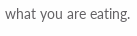what you are eating.